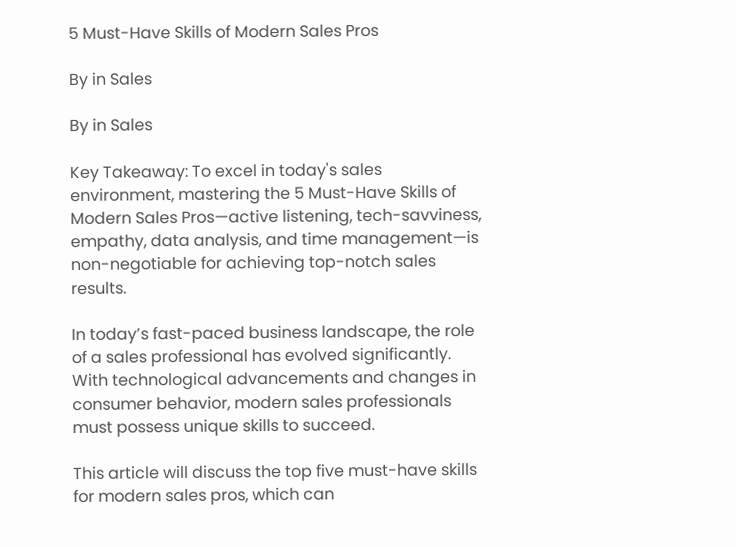5 Must-Have Skills of Modern Sales Pros

By in Sales

By in Sales

Key Takeaway: To excel in today's sales environment, mastering the 5 Must-Have Skills of Modern Sales Pros—active listening, tech-savviness, empathy, data analysis, and time management—is non-negotiable for achieving top-notch sales results.

In today’s fast-paced business landscape, the role of a sales professional has evolved significantly. With technological advancements and changes in consumer behavior, modern sales professionals must possess unique skills to succeed.

This article will discuss the top five must-have skills for modern sales pros, which can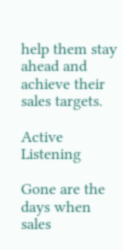help them stay ahead and achieve their sales targets.

Active Listening

Gone are the days when sales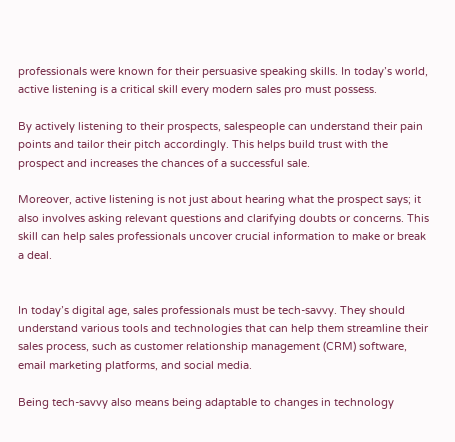professionals were known for their persuasive speaking skills. In today’s world, active listening is a critical skill every modern sales pro must possess.

By actively listening to their prospects, salespeople can understand their pain points and tailor their pitch accordingly. This helps build trust with the prospect and increases the chances of a successful sale.

Moreover, active listening is not just about hearing what the prospect says; it also involves asking relevant questions and clarifying doubts or concerns. This skill can help sales professionals uncover crucial information to make or break a deal.


In today’s digital age, sales professionals must be tech-savvy. They should understand various tools and technologies that can help them streamline their sales process, such as customer relationship management (CRM) software, email marketing platforms, and social media.

Being tech-savvy also means being adaptable to changes in technology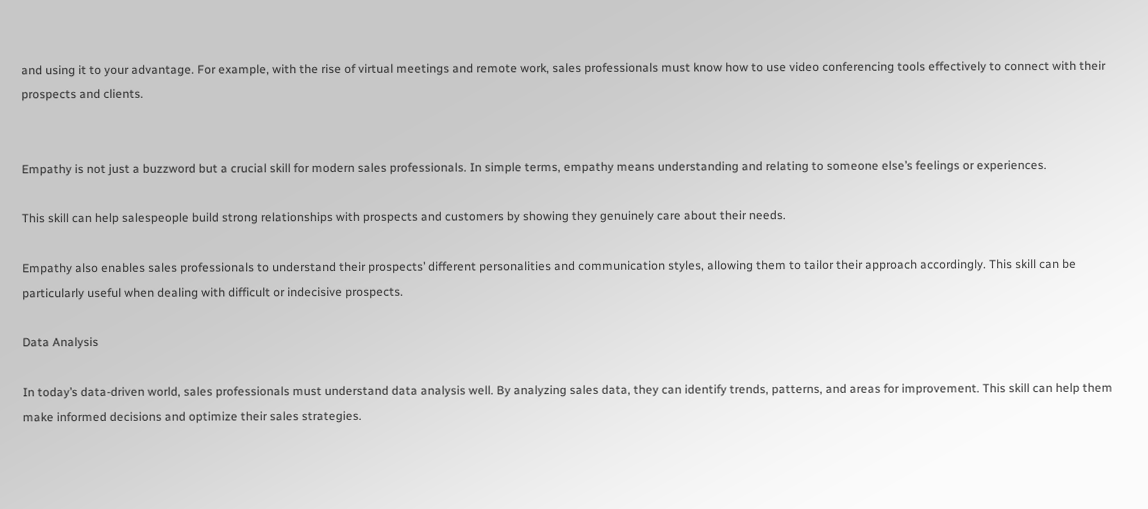and using it to your advantage. For example, with the rise of virtual meetings and remote work, sales professionals must know how to use video conferencing tools effectively to connect with their prospects and clients.


Empathy is not just a buzzword but a crucial skill for modern sales professionals. In simple terms, empathy means understanding and relating to someone else’s feelings or experiences.

This skill can help salespeople build strong relationships with prospects and customers by showing they genuinely care about their needs.

Empathy also enables sales professionals to understand their prospects’ different personalities and communication styles, allowing them to tailor their approach accordingly. This skill can be particularly useful when dealing with difficult or indecisive prospects.

Data Analysis

In today’s data-driven world, sales professionals must understand data analysis well. By analyzing sales data, they can identify trends, patterns, and areas for improvement. This skill can help them make informed decisions and optimize their sales strategies.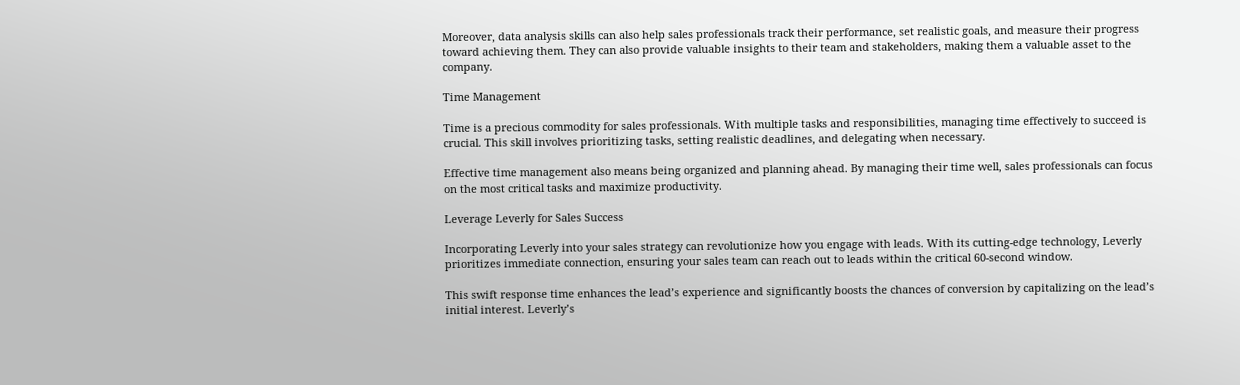Moreover, data analysis skills can also help sales professionals track their performance, set realistic goals, and measure their progress toward achieving them. They can also provide valuable insights to their team and stakeholders, making them a valuable asset to the company.

Time Management

Time is a precious commodity for sales professionals. With multiple tasks and responsibilities, managing time effectively to succeed is crucial. This skill involves prioritizing tasks, setting realistic deadlines, and delegating when necessary.

Effective time management also means being organized and planning ahead. By managing their time well, sales professionals can focus on the most critical tasks and maximize productivity.

Leverage Leverly for Sales Success

Incorporating Leverly into your sales strategy can revolutionize how you engage with leads. With its cutting-edge technology, Leverly prioritizes immediate connection, ensuring your sales team can reach out to leads within the critical 60-second window.

This swift response time enhances the lead’s experience and significantly boosts the chances of conversion by capitalizing on the lead’s initial interest. Leverly’s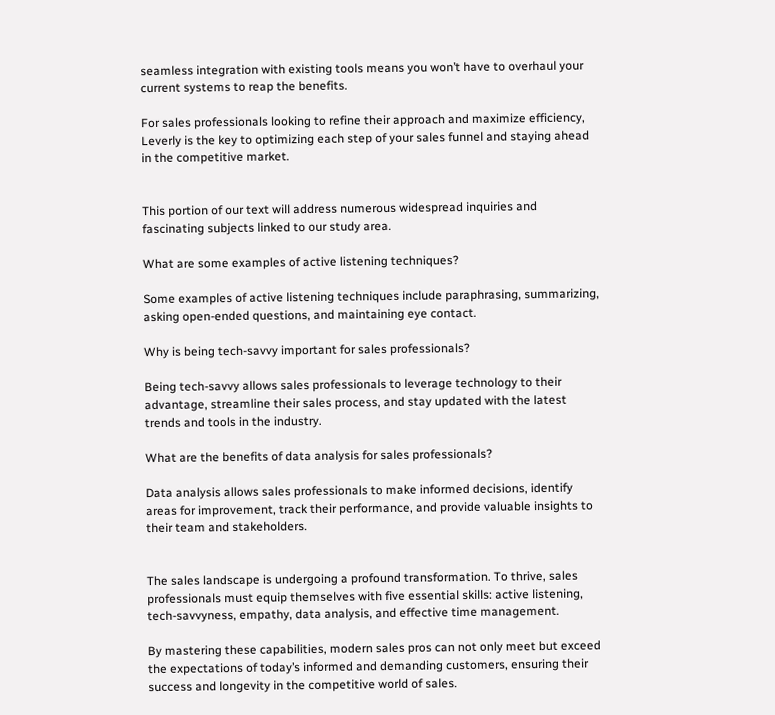seamless integration with existing tools means you won’t have to overhaul your current systems to reap the benefits.

For sales professionals looking to refine their approach and maximize efficiency, Leverly is the key to optimizing each step of your sales funnel and staying ahead in the competitive market.


This portion of our text will address numerous widespread inquiries and fascinating subjects linked to our study area.

What are some examples of active listening techniques?

Some examples of active listening techniques include paraphrasing, summarizing, asking open-ended questions, and maintaining eye contact.

Why is being tech-savvy important for sales professionals?

Being tech-savvy allows sales professionals to leverage technology to their advantage, streamline their sales process, and stay updated with the latest trends and tools in the industry.

What are the benefits of data analysis for sales professionals?

Data analysis allows sales professionals to make informed decisions, identify areas for improvement, track their performance, and provide valuable insights to their team and stakeholders.


The sales landscape is undergoing a profound transformation. To thrive, sales professionals must equip themselves with five essential skills: active listening, tech-savvyness, empathy, data analysis, and effective time management.

By mastering these capabilities, modern sales pros can not only meet but exceed the expectations of today’s informed and demanding customers, ensuring their success and longevity in the competitive world of sales.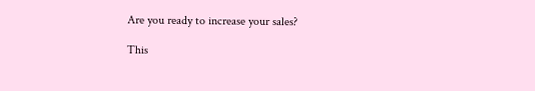Are you ready to increase your sales?

This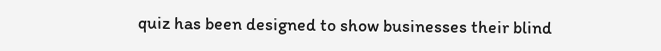quiz has been designed to show businesses their blind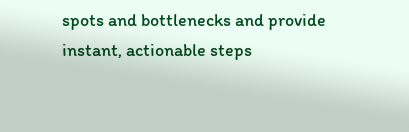spots and bottlenecks and provide instant, actionable steps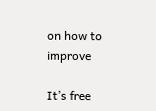on how to improve

It’s free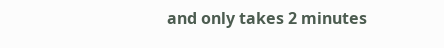and only takes 2 minutes